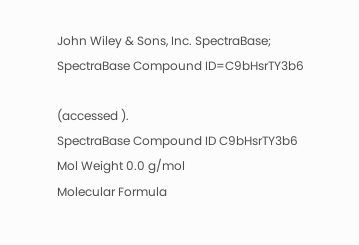John Wiley & Sons, Inc. SpectraBase; SpectraBase Compound ID=C9bHsrTY3b6

(accessed ).
SpectraBase Compound ID C9bHsrTY3b6
Mol Weight 0.0 g/mol
Molecular Formula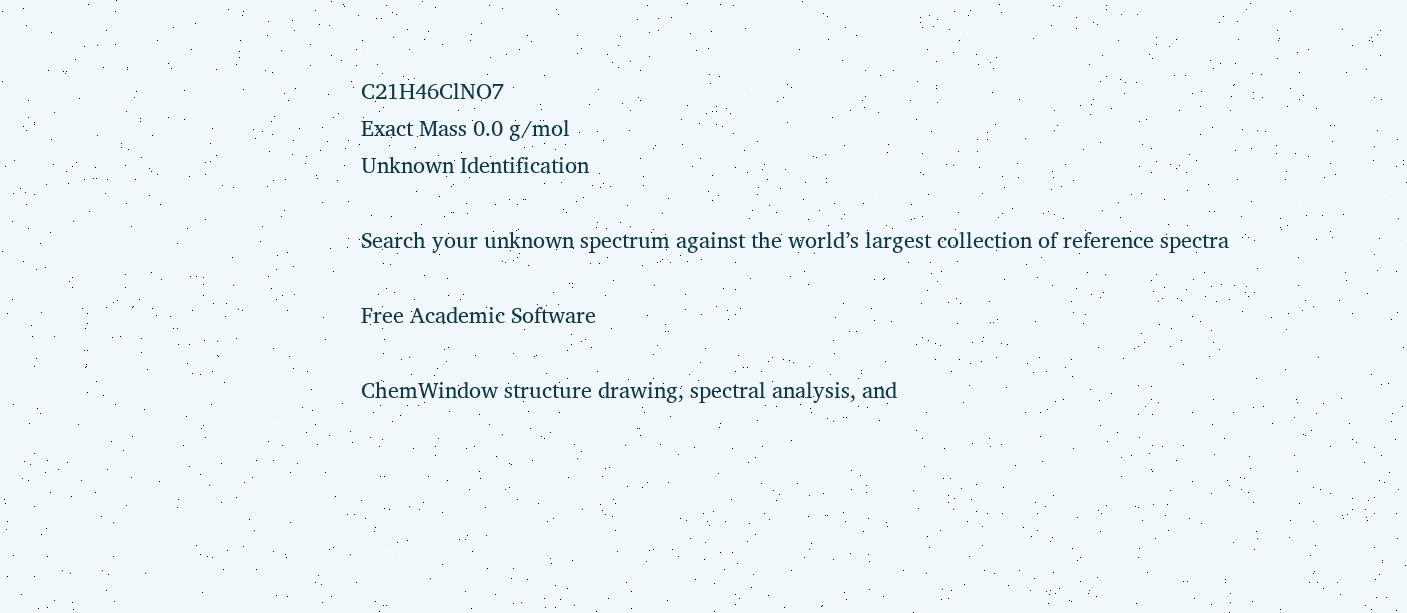C21H46ClNO7
Exact Mass 0.0 g/mol
Unknown Identification

Search your unknown spectrum against the world’s largest collection of reference spectra

Free Academic Software

ChemWindow structure drawing, spectral analysis, and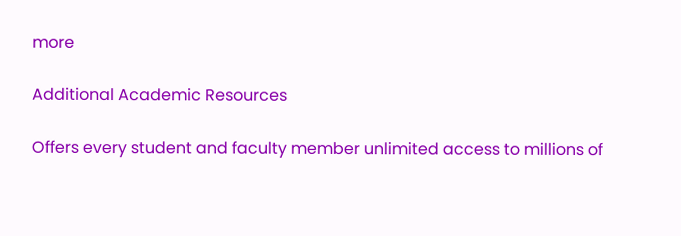more

Additional Academic Resources

Offers every student and faculty member unlimited access to millions of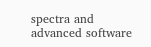spectra and advanced software